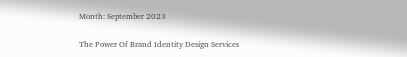Month: September 2023

The Power Of Brand Identity Design Services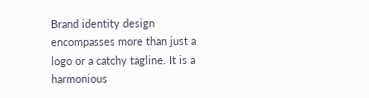Brand identity design encompasses more than just a logo or a catchy tagline. It is a harmonious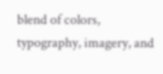blend of colors, typography, imagery, and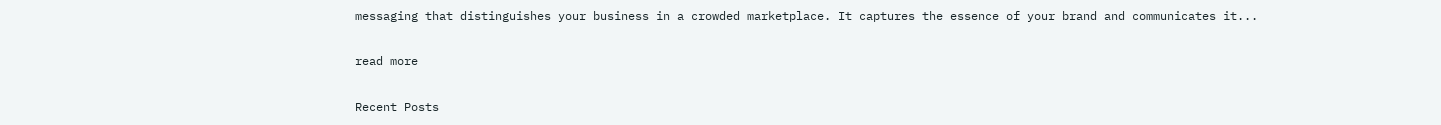messaging that distinguishes your business in a crowded marketplace. It captures the essence of your brand and communicates it...

read more

Recent Posts